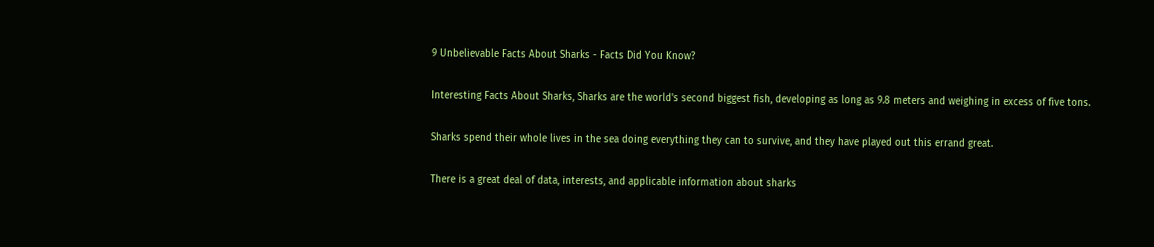9 Unbelievable Facts About Sharks - Facts Did You Know?

Interesting Facts About Sharks, Sharks are the world's second biggest fish, developing as long as 9.8 meters and weighing in excess of five tons.

Sharks spend their whole lives in the sea doing everything they can to survive, and they have played out this errand great.

There is a great deal of data, interests, and applicable information about sharks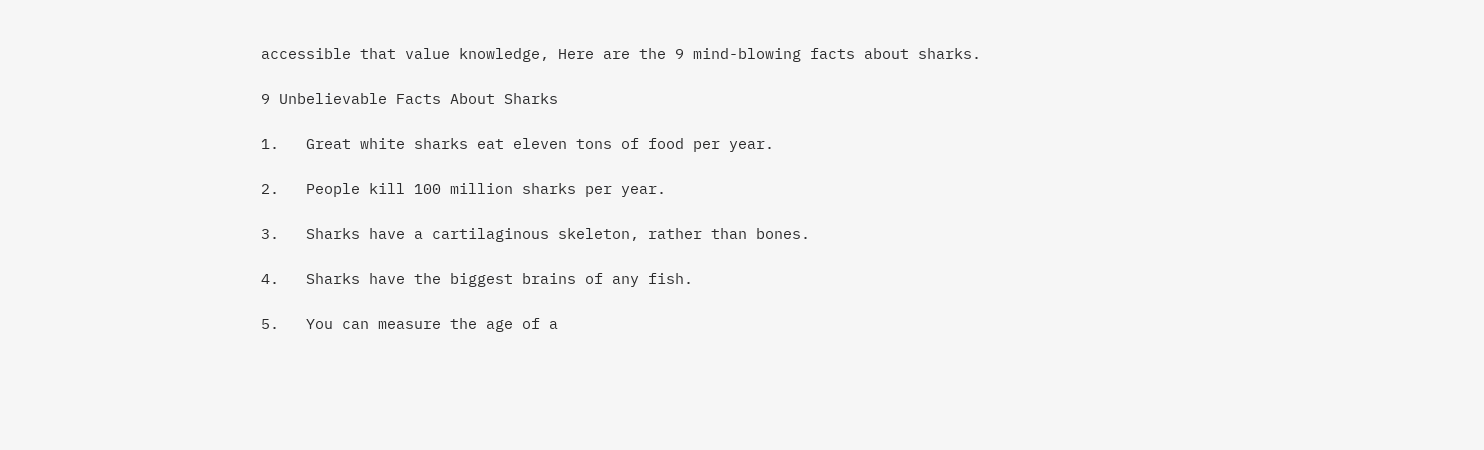accessible that value knowledge, Here are the 9 mind-blowing facts about sharks.

9 Unbelievable Facts About Sharks

1.   Great white sharks eat eleven tons of food per year.

2.   People kill 100 million sharks per year.

3.   Sharks have a cartilaginous skeleton, rather than bones.

4.   Sharks have the biggest brains of any fish.

5.   You can measure the age of a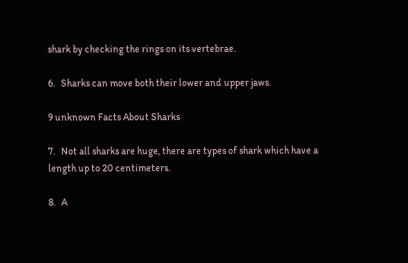shark by checking the rings on its vertebrae.

6.   Sharks can move both their lower and upper jaws.

9 unknown Facts About Sharks

7.   Not all sharks are huge, there are types of shark which have a length up to 20 centimeters.

8.   A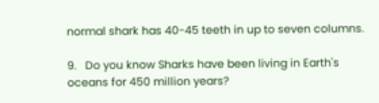normal shark has 40-45 teeth in up to seven columns.

9.   Do you know Sharks have been living in Earth's oceans for 450 million years?